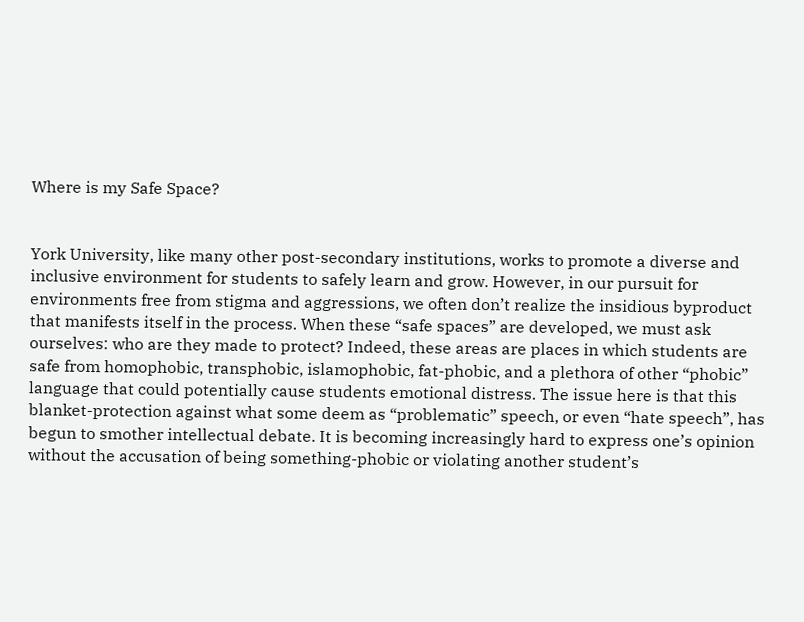Where is my Safe Space?


York University, like many other post-secondary institutions, works to promote a diverse and inclusive environment for students to safely learn and grow. However, in our pursuit for environments free from stigma and aggressions, we often don’t realize the insidious byproduct that manifests itself in the process. When these “safe spaces” are developed, we must ask ourselves: who are they made to protect? Indeed, these areas are places in which students are safe from homophobic, transphobic, islamophobic, fat-phobic, and a plethora of other “phobic” language that could potentially cause students emotional distress. The issue here is that this blanket-protection against what some deem as “problematic” speech, or even “hate speech”, has begun to smother intellectual debate. It is becoming increasingly hard to express one’s opinion without the accusation of being something-phobic or violating another student’s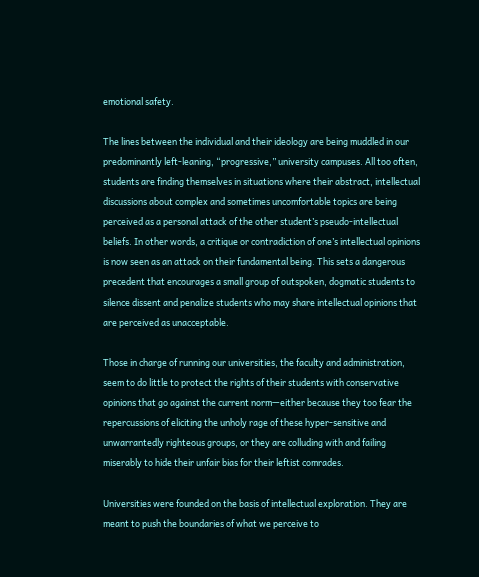emotional safety.

The lines between the individual and their ideology are being muddled in our predominantly left-leaning, “progressive,” university campuses. All too often, students are finding themselves in situations where their abstract, intellectual discussions about complex and sometimes uncomfortable topics are being perceived as a personal attack of the other student’s pseudo-intellectual beliefs. In other words, a critique or contradiction of one’s intellectual opinions is now seen as an attack on their fundamental being. This sets a dangerous precedent that encourages a small group of outspoken, dogmatic students to silence dissent and penalize students who may share intellectual opinions that are perceived as unacceptable.

Those in charge of running our universities, the faculty and administration, seem to do little to protect the rights of their students with conservative opinions that go against the current norm—either because they too fear the repercussions of eliciting the unholy rage of these hyper-sensitive and unwarrantedly righteous groups, or they are colluding with and failing miserably to hide their unfair bias for their leftist comrades.

Universities were founded on the basis of intellectual exploration. They are meant to push the boundaries of what we perceive to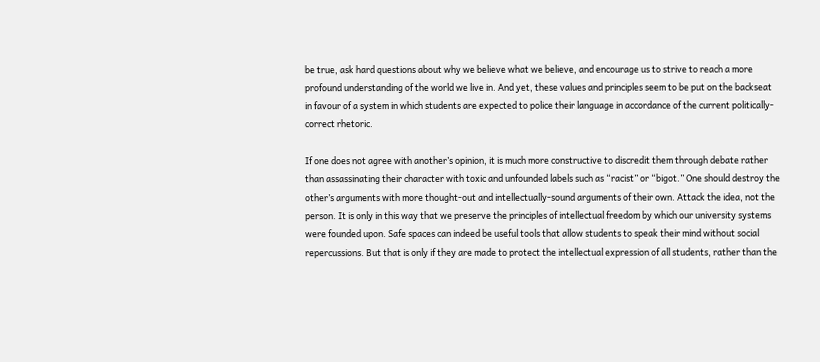be true, ask hard questions about why we believe what we believe, and encourage us to strive to reach a more profound understanding of the world we live in. And yet, these values and principles seem to be put on the backseat in favour of a system in which students are expected to police their language in accordance of the current politically-correct rhetoric.

If one does not agree with another’s opinion, it is much more constructive to discredit them through debate rather than assassinating their character with toxic and unfounded labels such as “racist” or “bigot.” One should destroy the other’s arguments with more thought-out and intellectually-sound arguments of their own. Attack the idea, not the person. It is only in this way that we preserve the principles of intellectual freedom by which our university systems were founded upon. Safe spaces can indeed be useful tools that allow students to speak their mind without social repercussions. But that is only if they are made to protect the intellectual expression of all students, rather than the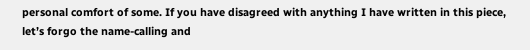personal comfort of some. If you have disagreed with anything I have written in this piece, let’s forgo the name-calling and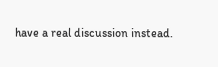have a real discussion instead.